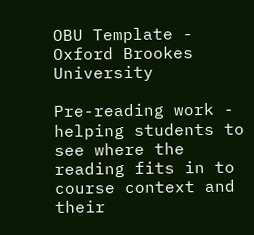OBU Template - Oxford Brookes University

Pre-reading work - helping students to see where the reading fits in to course context and their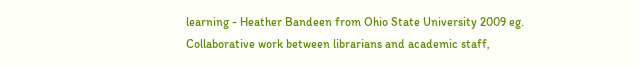learning - Heather Bandeen from Ohio State University 2009 eg. Collaborative work between librarians and academic staff,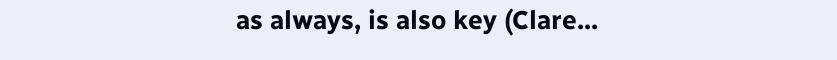as always, is also key (Clare...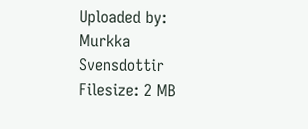Uploaded by: Murkka Svensdottir
Filesize: 2 MB